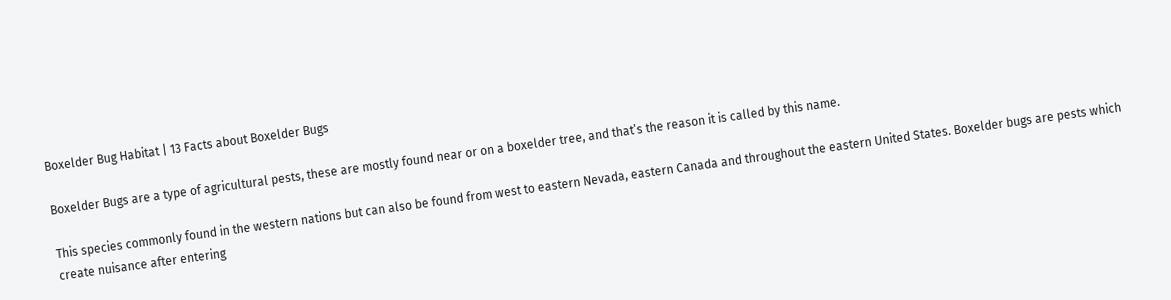Boxelder Bug Habitat | 13 Facts about Boxelder Bugs

Boxelder Bugs are a type of agricultural pests, these are mostly found near or on a boxelder tree, and that’s the reason it is called by this name.

This species commonly found in the western nations but can also be found from west to eastern Nevada, eastern Canada and throughout the eastern United States. Boxelder bugs are pests which create nuisance after entering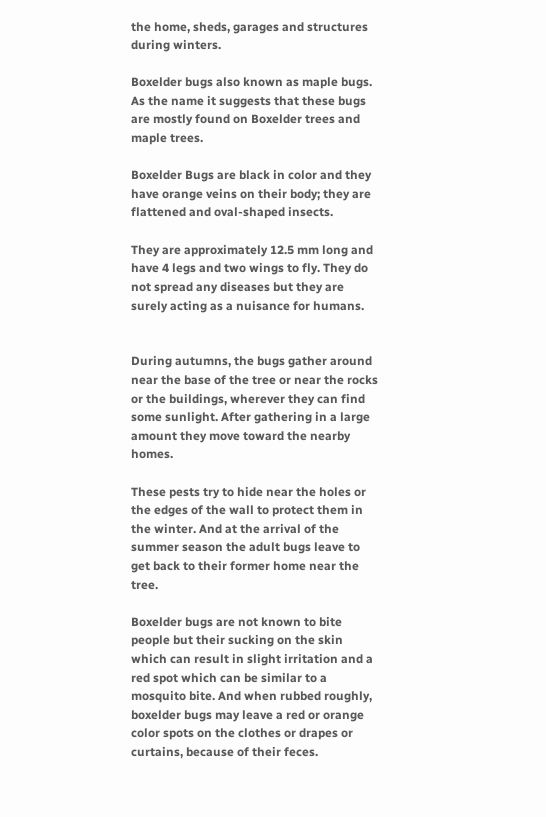the home, sheds, garages and structures during winters.

Boxelder bugs also known as maple bugs. As the name it suggests that these bugs are mostly found on Boxelder trees and maple trees.

Boxelder Bugs are black in color and they have orange veins on their body; they are flattened and oval-shaped insects.

They are approximately 12.5 mm long and have 4 legs and two wings to fly. They do not spread any diseases but they are surely acting as a nuisance for humans.


During autumns, the bugs gather around near the base of the tree or near the rocks or the buildings, wherever they can find some sunlight. After gathering in a large amount they move toward the nearby homes.

These pests try to hide near the holes or the edges of the wall to protect them in the winter. And at the arrival of the summer season the adult bugs leave to get back to their former home near the tree.

Boxelder bugs are not known to bite people but their sucking on the skin which can result in slight irritation and a red spot which can be similar to a mosquito bite. And when rubbed roughly, boxelder bugs may leave a red or orange color spots on the clothes or drapes or curtains, because of their feces.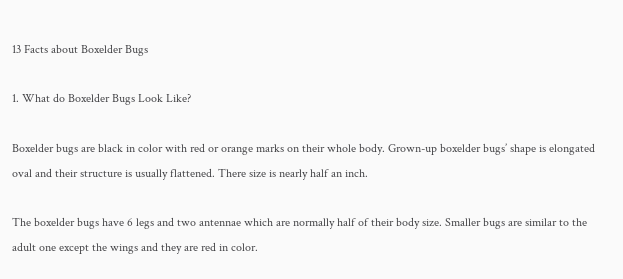13 Facts about Boxelder Bugs

1. What do Boxelder Bugs Look Like?

Boxelder bugs are black in color with red or orange marks on their whole body. Grown-up boxelder bugs’ shape is elongated oval and their structure is usually flattened. There size is nearly half an inch.

The boxelder bugs have 6 legs and two antennae which are normally half of their body size. Smaller bugs are similar to the adult one except the wings and they are red in color.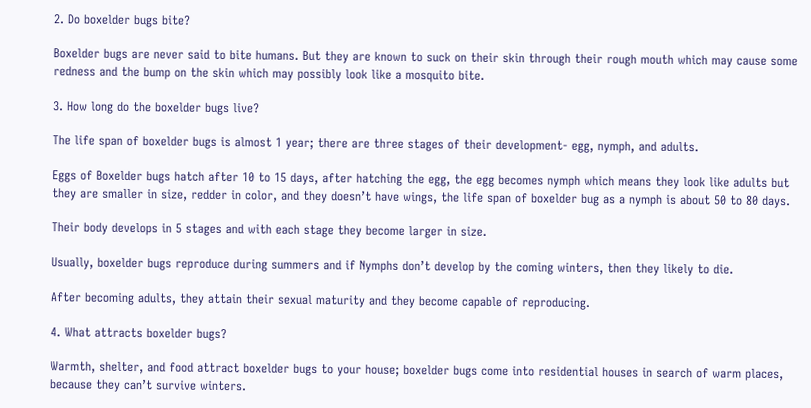2. Do boxelder bugs bite?

Boxelder bugs are never said to bite humans. But they are known to suck on their skin through their rough mouth which may cause some redness and the bump on the skin which may possibly look like a mosquito bite.

3. How long do the boxelder bugs live?

The life span of boxelder bugs is almost 1 year; there are three stages of their development- egg, nymph, and adults.

Eggs of Boxelder bugs hatch after 10 to 15 days, after hatching the egg, the egg becomes nymph which means they look like adults but they are smaller in size, redder in color, and they doesn’t have wings, the life span of boxelder bug as a nymph is about 50 to 80 days.

Their body develops in 5 stages and with each stage they become larger in size.

Usually, boxelder bugs reproduce during summers and if Nymphs don’t develop by the coming winters, then they likely to die.

After becoming adults, they attain their sexual maturity and they become capable of reproducing.

4. What attracts boxelder bugs?

Warmth, shelter, and food attract boxelder bugs to your house; boxelder bugs come into residential houses in search of warm places, because they can’t survive winters.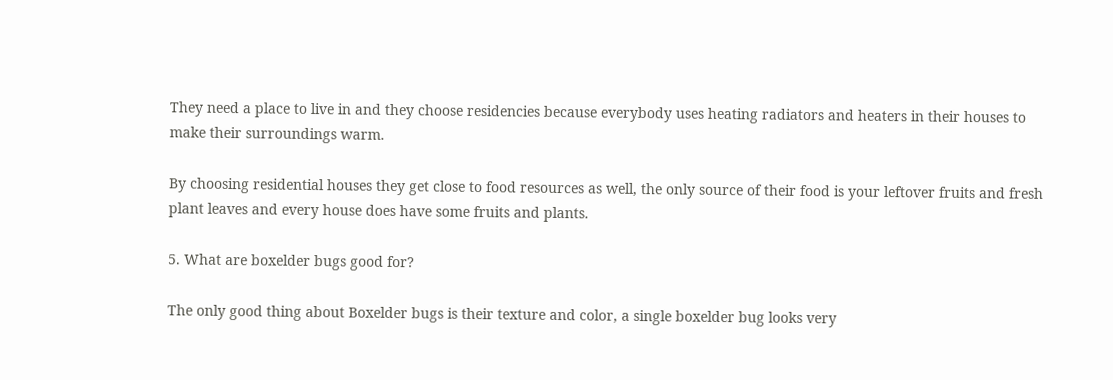They need a place to live in and they choose residencies because everybody uses heating radiators and heaters in their houses to make their surroundings warm.

By choosing residential houses they get close to food resources as well, the only source of their food is your leftover fruits and fresh plant leaves and every house does have some fruits and plants.

5. What are boxelder bugs good for?

The only good thing about Boxelder bugs is their texture and color, a single boxelder bug looks very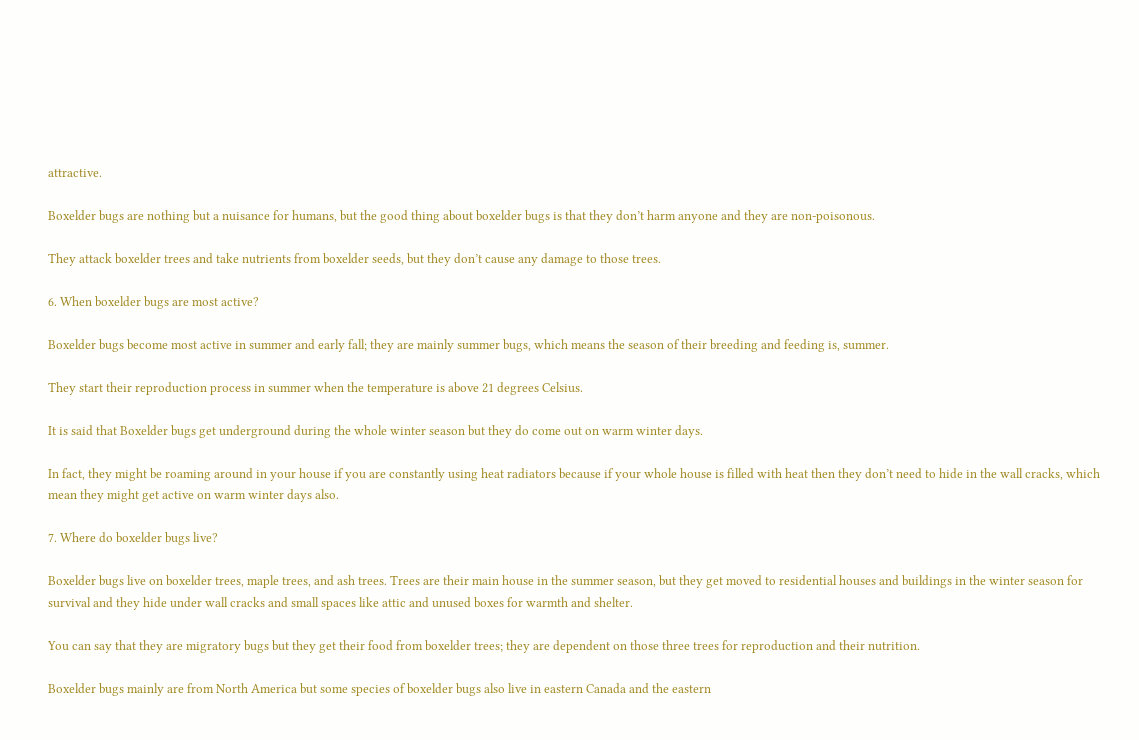attractive.

Boxelder bugs are nothing but a nuisance for humans, but the good thing about boxelder bugs is that they don’t harm anyone and they are non-poisonous.

They attack boxelder trees and take nutrients from boxelder seeds, but they don’t cause any damage to those trees.

6. When boxelder bugs are most active?

Boxelder bugs become most active in summer and early fall; they are mainly summer bugs, which means the season of their breeding and feeding is, summer.

They start their reproduction process in summer when the temperature is above 21 degrees Celsius.

It is said that Boxelder bugs get underground during the whole winter season but they do come out on warm winter days.

In fact, they might be roaming around in your house if you are constantly using heat radiators because if your whole house is filled with heat then they don’t need to hide in the wall cracks, which mean they might get active on warm winter days also.

7. Where do boxelder bugs live?

Boxelder bugs live on boxelder trees, maple trees, and ash trees. Trees are their main house in the summer season, but they get moved to residential houses and buildings in the winter season for survival and they hide under wall cracks and small spaces like attic and unused boxes for warmth and shelter.

You can say that they are migratory bugs but they get their food from boxelder trees; they are dependent on those three trees for reproduction and their nutrition.

Boxelder bugs mainly are from North America but some species of boxelder bugs also live in eastern Canada and the eastern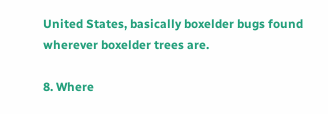United States, basically boxelder bugs found wherever boxelder trees are.

8. Where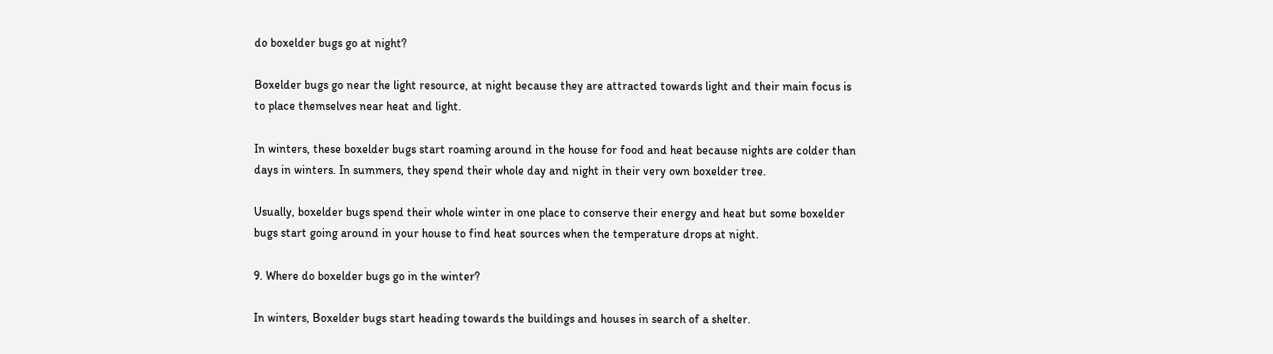do boxelder bugs go at night?

Boxelder bugs go near the light resource, at night because they are attracted towards light and their main focus is to place themselves near heat and light.

In winters, these boxelder bugs start roaming around in the house for food and heat because nights are colder than days in winters. In summers, they spend their whole day and night in their very own boxelder tree.

Usually, boxelder bugs spend their whole winter in one place to conserve their energy and heat but some boxelder bugs start going around in your house to find heat sources when the temperature drops at night.

9. Where do boxelder bugs go in the winter?

In winters, Boxelder bugs start heading towards the buildings and houses in search of a shelter.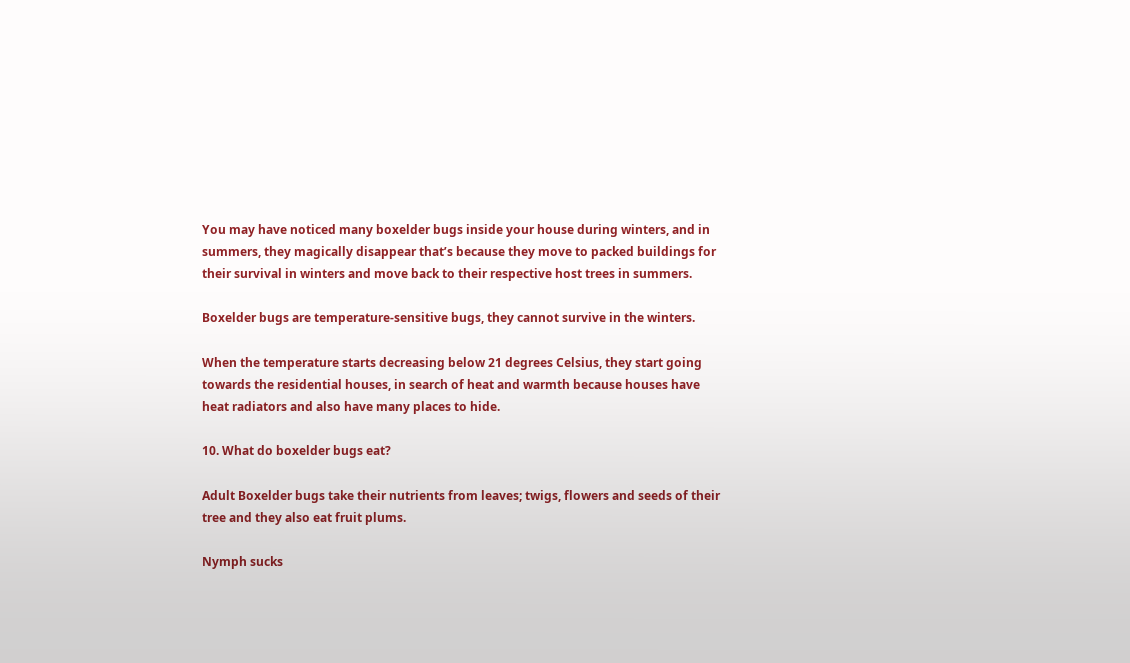You may have noticed many boxelder bugs inside your house during winters, and in summers, they magically disappear that’s because they move to packed buildings for their survival in winters and move back to their respective host trees in summers.

Boxelder bugs are temperature-sensitive bugs, they cannot survive in the winters.

When the temperature starts decreasing below 21 degrees Celsius, they start going towards the residential houses, in search of heat and warmth because houses have heat radiators and also have many places to hide.

10. What do boxelder bugs eat?

Adult Boxelder bugs take their nutrients from leaves; twigs, flowers and seeds of their tree and they also eat fruit plums.

Nymph sucks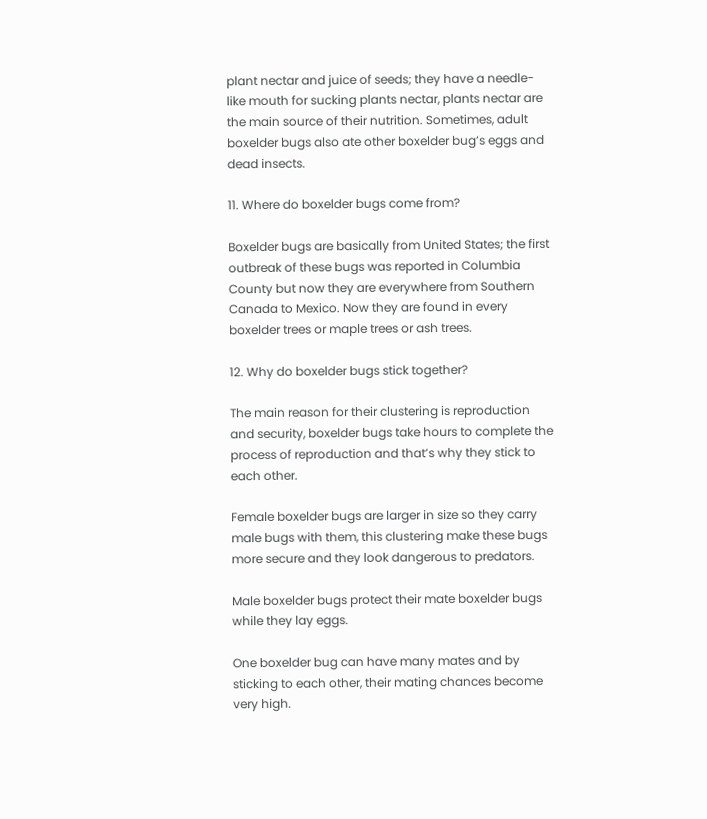plant nectar and juice of seeds; they have a needle-like mouth for sucking plants nectar, plants nectar are the main source of their nutrition. Sometimes, adult boxelder bugs also ate other boxelder bug’s eggs and dead insects.

11. Where do boxelder bugs come from?

Boxelder bugs are basically from United States; the first outbreak of these bugs was reported in Columbia County but now they are everywhere from Southern Canada to Mexico. Now they are found in every boxelder trees or maple trees or ash trees.

12. Why do boxelder bugs stick together?

The main reason for their clustering is reproduction and security, boxelder bugs take hours to complete the process of reproduction and that’s why they stick to each other.

Female boxelder bugs are larger in size so they carry male bugs with them, this clustering make these bugs more secure and they look dangerous to predators.

Male boxelder bugs protect their mate boxelder bugs while they lay eggs.

One boxelder bug can have many mates and by sticking to each other, their mating chances become very high.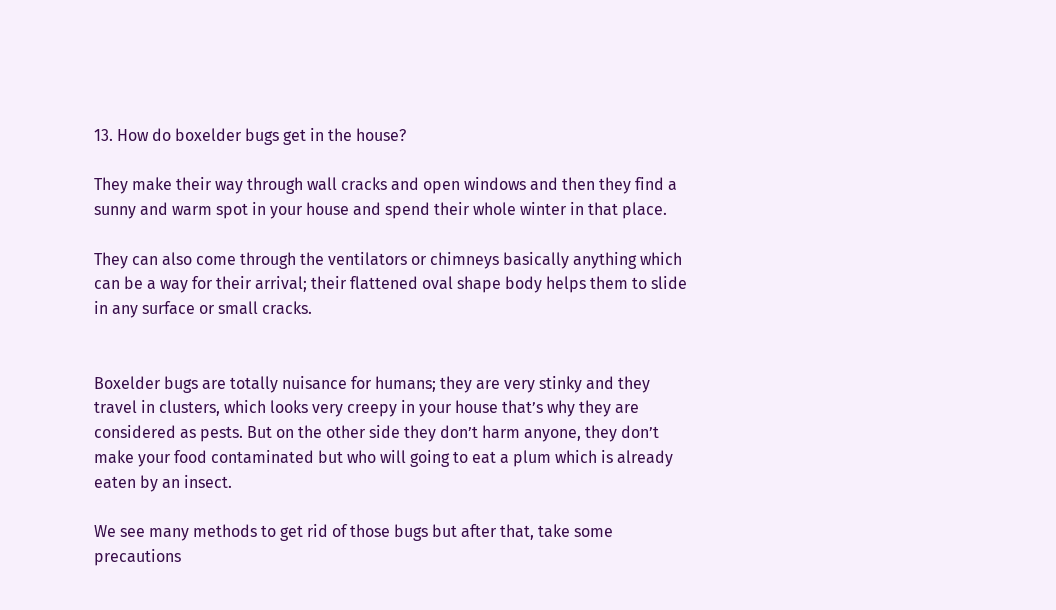13. How do boxelder bugs get in the house?

They make their way through wall cracks and open windows and then they find a sunny and warm spot in your house and spend their whole winter in that place.

They can also come through the ventilators or chimneys basically anything which can be a way for their arrival; their flattened oval shape body helps them to slide in any surface or small cracks.


Boxelder bugs are totally nuisance for humans; they are very stinky and they travel in clusters, which looks very creepy in your house that’s why they are considered as pests. But on the other side they don’t harm anyone, they don’t make your food contaminated but who will going to eat a plum which is already eaten by an insect.

We see many methods to get rid of those bugs but after that, take some precautions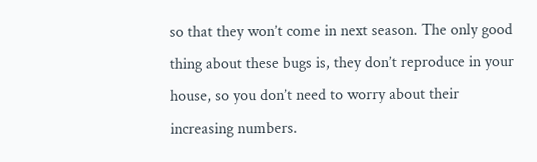so that they won’t come in next season. The only good thing about these bugs is, they don’t reproduce in your house, so you don’t need to worry about their increasing numbers.